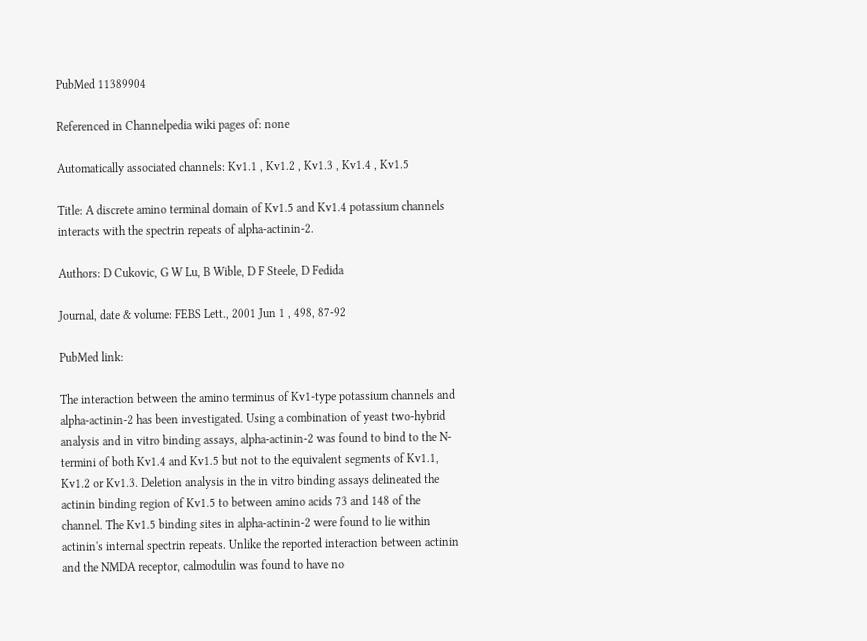PubMed 11389904

Referenced in Channelpedia wiki pages of: none

Automatically associated channels: Kv1.1 , Kv1.2 , Kv1.3 , Kv1.4 , Kv1.5

Title: A discrete amino terminal domain of Kv1.5 and Kv1.4 potassium channels interacts with the spectrin repeats of alpha-actinin-2.

Authors: D Cukovic, G W Lu, B Wible, D F Steele, D Fedida

Journal, date & volume: FEBS Lett., 2001 Jun 1 , 498, 87-92

PubMed link:

The interaction between the amino terminus of Kv1-type potassium channels and alpha-actinin-2 has been investigated. Using a combination of yeast two-hybrid analysis and in vitro binding assays, alpha-actinin-2 was found to bind to the N-termini of both Kv1.4 and Kv1.5 but not to the equivalent segments of Kv1.1, Kv1.2 or Kv1.3. Deletion analysis in the in vitro binding assays delineated the actinin binding region of Kv1.5 to between amino acids 73 and 148 of the channel. The Kv1.5 binding sites in alpha-actinin-2 were found to lie within actinin's internal spectrin repeats. Unlike the reported interaction between actinin and the NMDA receptor, calmodulin was found to have no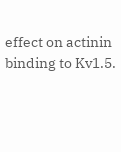effect on actinin binding to Kv1.5.